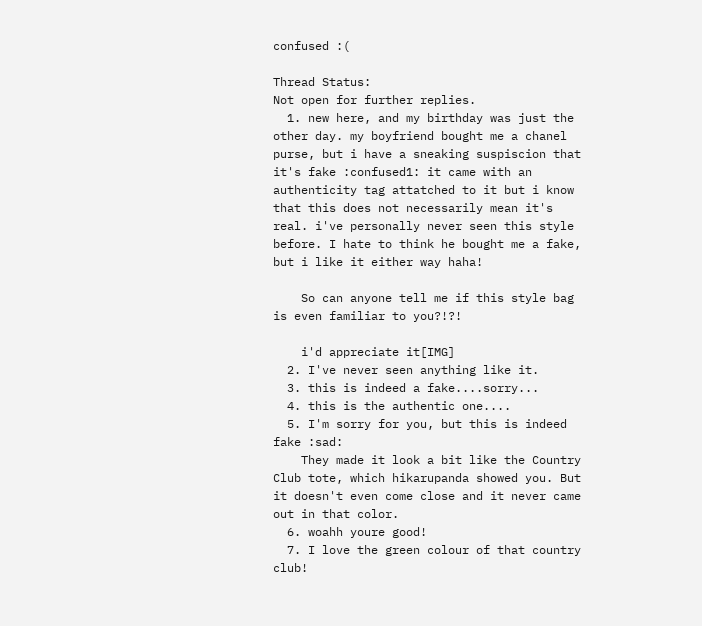confused :(

Thread Status:
Not open for further replies.
  1. new here, and my birthday was just the other day. my boyfriend bought me a chanel purse, but i have a sneaking suspiscion that it's fake :confused1: it came with an authenticity tag attatched to it but i know that this does not necessarily mean it's real. i've personally never seen this style before. I hate to think he bought me a fake, but i like it either way haha!

    So can anyone tell me if this style bag is even familiar to you?!?!

    i'd appreciate it[IMG]
  2. I've never seen anything like it.
  3. this is indeed a fake....sorry...
  4. this is the authentic one....
  5. I'm sorry for you, but this is indeed fake :sad:
    They made it look a bit like the Country Club tote, which hikarupanda showed you. But it doesn't even come close and it never came out in that color.
  6. woahh youre good!
  7. I love the green colour of that country club!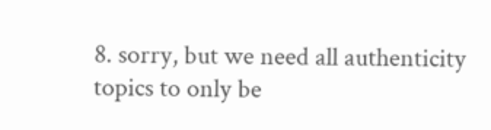8. sorry, but we need all authenticity topics to only be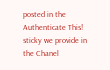posted in the Authenticate This! sticky we provide in the Chanel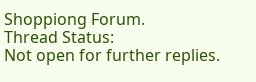Shoppiong Forum.
Thread Status:
Not open for further replies.